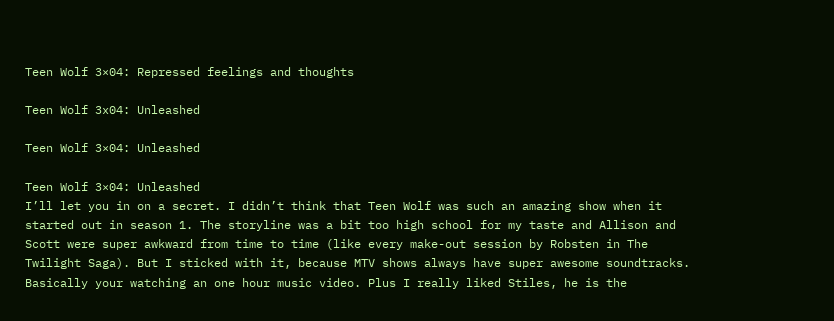Teen Wolf 3×04: Repressed feelings and thoughts

Teen Wolf 3x04: Unleashed

Teen Wolf 3×04: Unleashed

Teen Wolf 3×04: Unleashed
I’ll let you in on a secret. I didn’t think that Teen Wolf was such an amazing show when it started out in season 1. The storyline was a bit too high school for my taste and Allison and Scott were super awkward from time to time (like every make-out session by Robsten in The Twilight Saga). But I sticked with it, because MTV shows always have super awesome soundtracks. Basically your watching an one hour music video. Plus I really liked Stiles, he is the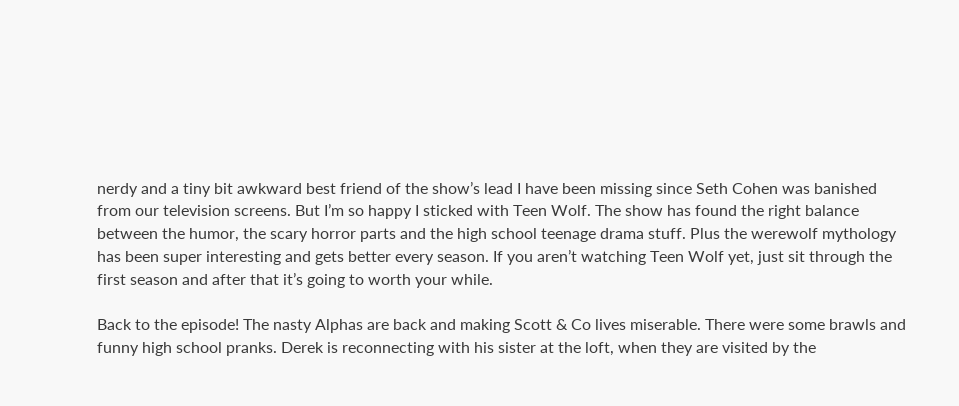nerdy and a tiny bit awkward best friend of the show’s lead I have been missing since Seth Cohen was banished from our television screens. But I’m so happy I sticked with Teen Wolf. The show has found the right balance between the humor, the scary horror parts and the high school teenage drama stuff. Plus the werewolf mythology has been super interesting and gets better every season. If you aren’t watching Teen Wolf yet, just sit through the first season and after that it’s going to worth your while.

Back to the episode! The nasty Alphas are back and making Scott & Co lives miserable. There were some brawls and funny high school pranks. Derek is reconnecting with his sister at the loft, when they are visited by the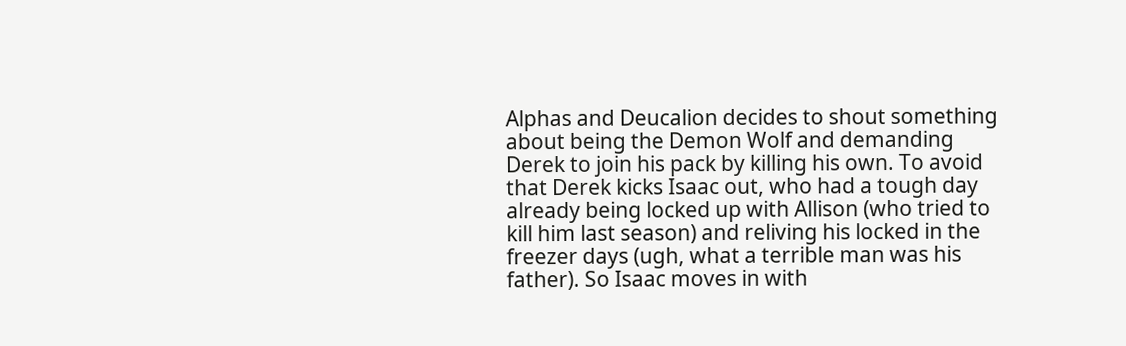Alphas and Deucalion decides to shout something about being the Demon Wolf and demanding Derek to join his pack by killing his own. To avoid that Derek kicks Isaac out, who had a tough day already being locked up with Allison (who tried to kill him last season) and reliving his locked in the freezer days (ugh, what a terrible man was his father). So Isaac moves in with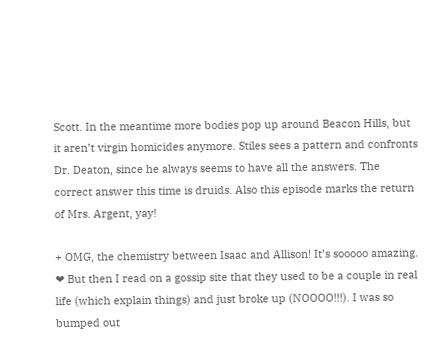Scott. In the meantime more bodies pop up around Beacon Hills, but it aren’t virgin homicides anymore. Stiles sees a pattern and confronts Dr. Deaton, since he always seems to have all the answers. The correct answer this time is druids. Also this episode marks the return of Mrs. Argent, yay!

+ OMG, the chemistry between Isaac and Allison! It’s sooooo amazing. ❤ But then I read on a gossip site that they used to be a couple in real life (which explain things) and just broke up (NOOOO!!!). I was so bumped out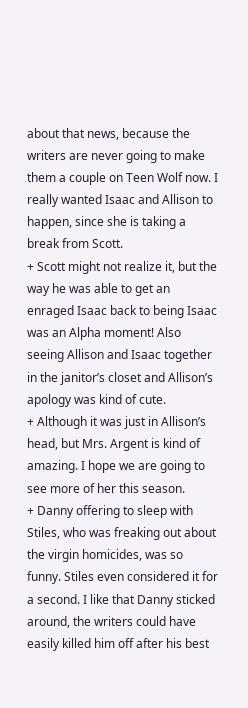about that news, because the writers are never going to make them a couple on Teen Wolf now. I really wanted Isaac and Allison to happen, since she is taking a break from Scott.
+ Scott might not realize it, but the way he was able to get an enraged Isaac back to being Isaac was an Alpha moment! Also seeing Allison and Isaac together in the janitor’s closet and Allison’s apology was kind of cute.
+ Although it was just in Allison’s head, but Mrs. Argent is kind of amazing. I hope we are going to see more of her this season.
+ Danny offering to sleep with Stiles, who was freaking out about the virgin homicides, was so funny. Stiles even considered it for a second. I like that Danny sticked around, the writers could have easily killed him off after his best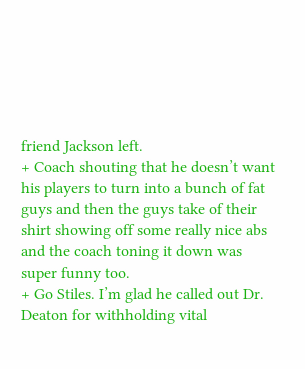friend Jackson left.
+ Coach shouting that he doesn’t want his players to turn into a bunch of fat guys and then the guys take of their shirt showing off some really nice abs and the coach toning it down was super funny too.
+ Go Stiles. I’m glad he called out Dr. Deaton for withholding vital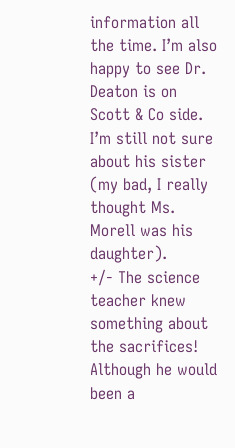information all the time. I’m also happy to see Dr. Deaton is on Scott & Co side. I’m still not sure about his sister (my bad, I really thought Ms. Morell was his daughter).
+/- The science teacher knew something about the sacrifices! Although he would been a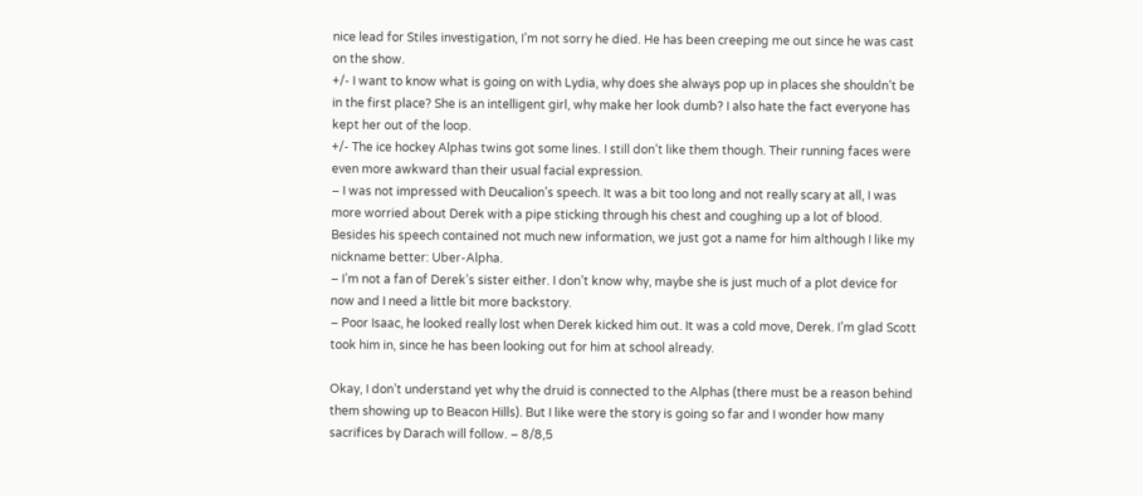nice lead for Stiles investigation, I’m not sorry he died. He has been creeping me out since he was cast on the show.
+/- I want to know what is going on with Lydia, why does she always pop up in places she shouldn’t be in the first place? She is an intelligent girl, why make her look dumb? I also hate the fact everyone has kept her out of the loop.
+/- The ice hockey Alphas twins got some lines. I still don’t like them though. Their running faces were even more awkward than their usual facial expression.
– I was not impressed with Deucalion’s speech. It was a bit too long and not really scary at all, I was more worried about Derek with a pipe sticking through his chest and coughing up a lot of blood. Besides his speech contained not much new information, we just got a name for him although I like my nickname better: Uber-Alpha.
– I’m not a fan of Derek’s sister either. I don’t know why, maybe she is just much of a plot device for now and I need a little bit more backstory.
– Poor Isaac, he looked really lost when Derek kicked him out. It was a cold move, Derek. I’m glad Scott took him in, since he has been looking out for him at school already.

Okay, I don’t understand yet why the druid is connected to the Alphas (there must be a reason behind them showing up to Beacon Hills). But I like were the story is going so far and I wonder how many sacrifices by Darach will follow. – 8/8,5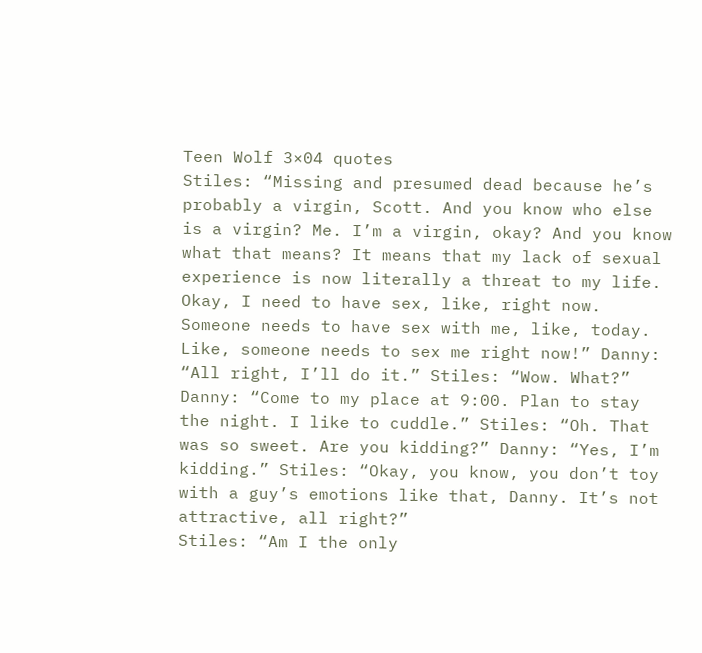Teen Wolf 3×04 quotes
Stiles: “Missing and presumed dead because he’s probably a virgin, Scott. And you know who else is a virgin? Me. I’m a virgin, okay? And you know what that means? It means that my lack of sexual experience is now literally a threat to my life. Okay, I need to have sex, like, right now. Someone needs to have sex with me, like, today. Like, someone needs to sex me right now!” Danny: “All right, I’ll do it.” Stiles: “Wow. What?” Danny: “Come to my place at 9:00. Plan to stay the night. I like to cuddle.” Stiles: “Oh. That was so sweet. Are you kidding?” Danny: “Yes, I’m kidding.” Stiles: “Okay, you know, you don’t toy with a guy’s emotions like that, Danny. It’s not attractive, all right?”
Stiles: “Am I the only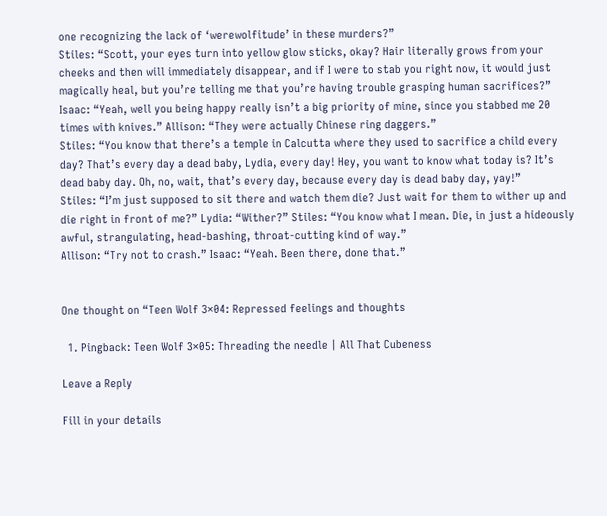one recognizing the lack of ‘werewolfitude’ in these murders?”
Stiles: “Scott, your eyes turn into yellow glow sticks, okay? Hair literally grows from your cheeks and then will immediately disappear, and if I were to stab you right now, it would just magically heal, but you’re telling me that you’re having trouble grasping human sacrifices?”
Isaac: “Yeah, well you being happy really isn’t a big priority of mine, since you stabbed me 20 times with knives.” Allison: “They were actually Chinese ring daggers.”
Stiles: “You know that there’s a temple in Calcutta where they used to sacrifice a child every day? That’s every day a dead baby, Lydia, every day! Hey, you want to know what today is? It’s dead baby day. Oh, no, wait, that’s every day, because every day is dead baby day, yay!”
Stiles: “I’m just supposed to sit there and watch them die? Just wait for them to wither up and die right in front of me?” Lydia: “Wither?” Stiles: “You know what I mean. Die, in just a hideously awful, strangulating, head-bashing, throat-cutting kind of way.”
Allison: “Try not to crash.” Isaac: “Yeah. Been there, done that.”


One thought on “Teen Wolf 3×04: Repressed feelings and thoughts

  1. Pingback: Teen Wolf 3×05: Threading the needle | All That Cubeness

Leave a Reply

Fill in your details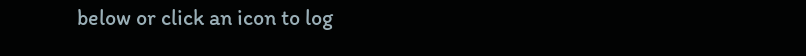below or click an icon to log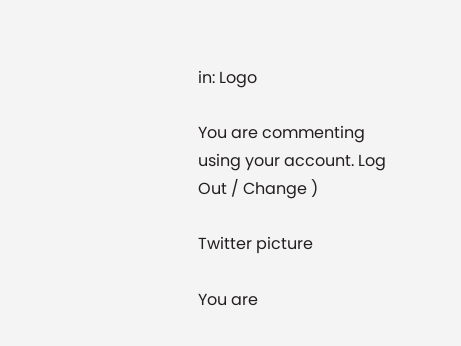in: Logo

You are commenting using your account. Log Out / Change )

Twitter picture

You are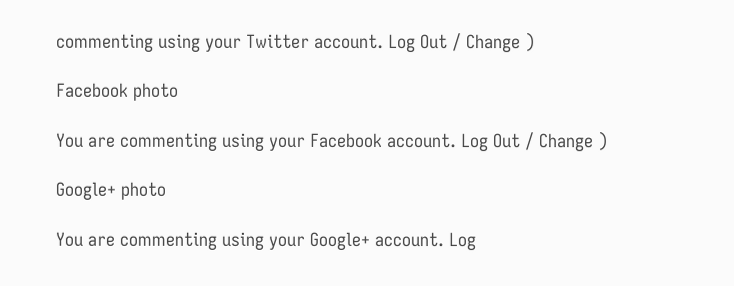commenting using your Twitter account. Log Out / Change )

Facebook photo

You are commenting using your Facebook account. Log Out / Change )

Google+ photo

You are commenting using your Google+ account. Log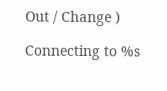Out / Change )

Connecting to %s